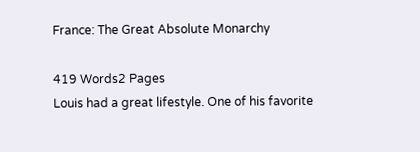France: The Great Absolute Monarchy

419 Words2 Pages
Louis had a great lifestyle. One of his favorite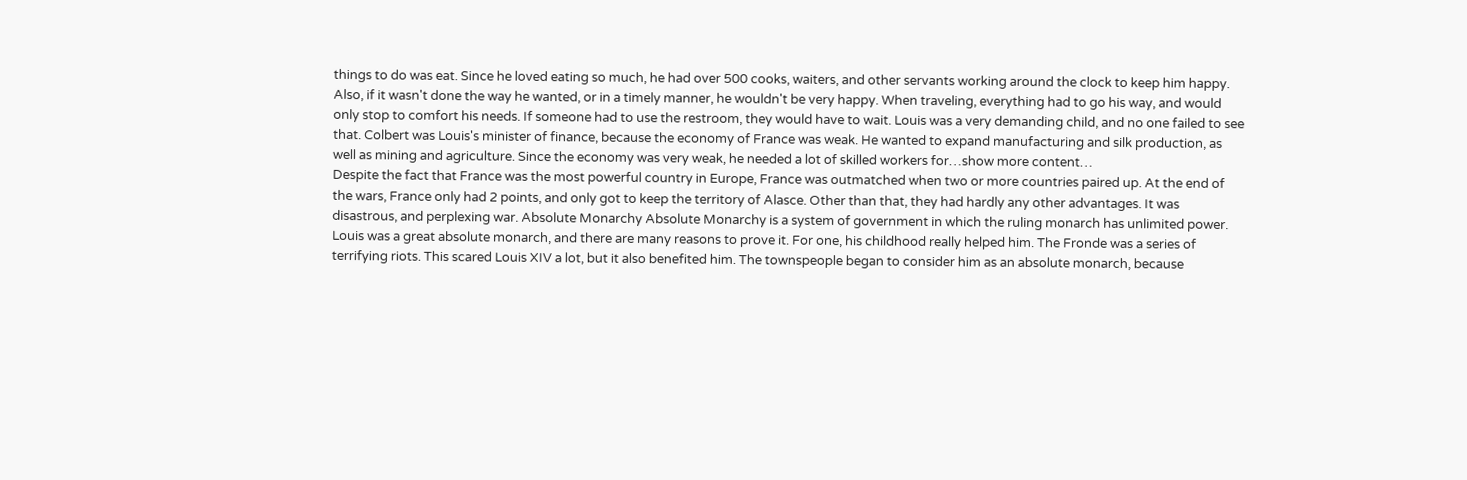things to do was eat. Since he loved eating so much, he had over 500 cooks, waiters, and other servants working around the clock to keep him happy. Also, if it wasn't done the way he wanted, or in a timely manner, he wouldn't be very happy. When traveling, everything had to go his way, and would only stop to comfort his needs. If someone had to use the restroom, they would have to wait. Louis was a very demanding child, and no one failed to see that. Colbert was Louis's minister of finance, because the economy of France was weak. He wanted to expand manufacturing and silk production, as well as mining and agriculture. Since the economy was very weak, he needed a lot of skilled workers for…show more content…
Despite the fact that France was the most powerful country in Europe, France was outmatched when two or more countries paired up. At the end of the wars, France only had 2 points, and only got to keep the territory of Alasce. Other than that, they had hardly any other advantages. It was disastrous, and perplexing war. Absolute Monarchy Absolute Monarchy is a system of government in which the ruling monarch has unlimited power. Louis was a great absolute monarch, and there are many reasons to prove it. For one, his childhood really helped him. The Fronde was a series of terrifying riots. This scared Louis XIV a lot, but it also benefited him. The townspeople began to consider him as an absolute monarch, because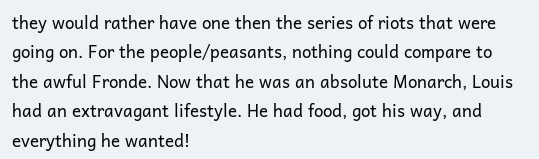they would rather have one then the series of riots that were going on. For the people/peasants, nothing could compare to the awful Fronde. Now that he was an absolute Monarch, Louis had an extravagant lifestyle. He had food, got his way, and everything he wanted!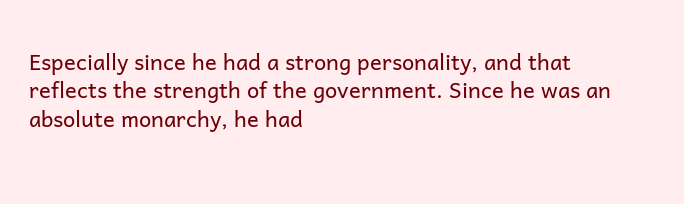Especially since he had a strong personality, and that reflects the strength of the government. Since he was an absolute monarchy, he had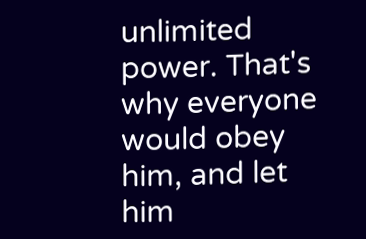unlimited power. That's why everyone would obey him, and let him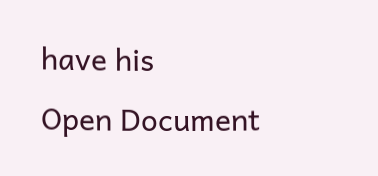have his
Open Document